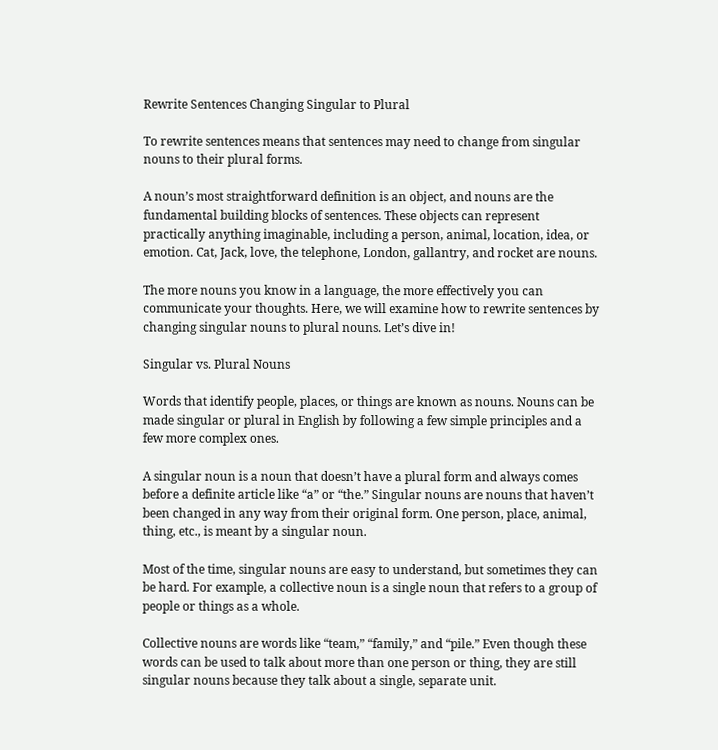Rewrite Sentences Changing Singular to Plural

To rewrite sentences means that sentences may need to change from singular nouns to their plural forms.

A noun’s most straightforward definition is an object, and nouns are the fundamental building blocks of sentences. These objects can represent practically anything imaginable, including a person, animal, location, idea, or emotion. Cat, Jack, love, the telephone, London, gallantry, and rocket are nouns.

The more nouns you know in a language, the more effectively you can communicate your thoughts. Here, we will examine how to rewrite sentences by changing singular nouns to plural nouns. Let’s dive in!

Singular vs. Plural Nouns

Words that identify people, places, or things are known as nouns. Nouns can be made singular or plural in English by following a few simple principles and a few more complex ones.

A singular noun is a noun that doesn’t have a plural form and always comes before a definite article like “a” or “the.” Singular nouns are nouns that haven’t been changed in any way from their original form. One person, place, animal, thing, etc., is meant by a singular noun.

Most of the time, singular nouns are easy to understand, but sometimes they can be hard. For example, a collective noun is a single noun that refers to a group of people or things as a whole.

Collective nouns are words like “team,” “family,” and “pile.” Even though these words can be used to talk about more than one person or thing, they are still singular nouns because they talk about a single, separate unit.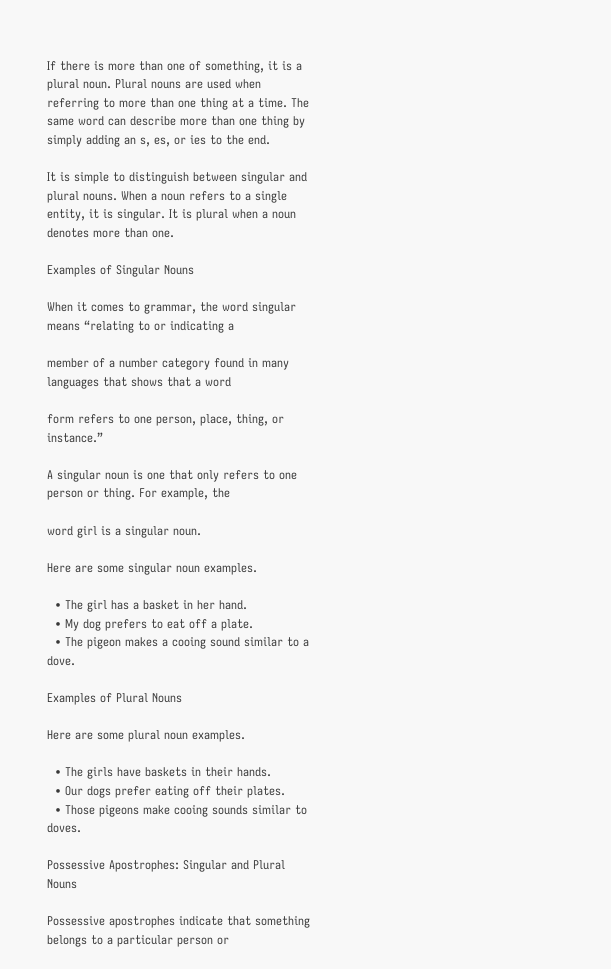If there is more than one of something, it is a plural noun. Plural nouns are used when referring to more than one thing at a time. The same word can describe more than one thing by simply adding an s, es, or ies to the end.

It is simple to distinguish between singular and plural nouns. When a noun refers to a single entity, it is singular. It is plural when a noun denotes more than one.

Examples of Singular Nouns

When it comes to grammar, the word singular means “relating to or indicating a

member of a number category found in many languages that shows that a word

form refers to one person, place, thing, or instance.”

A singular noun is one that only refers to one person or thing. For example, the

word girl is a singular noun.

Here are some singular noun examples.

  • The girl has a basket in her hand.
  • My dog prefers to eat off a plate.
  • The pigeon makes a cooing sound similar to a dove.

Examples of Plural Nouns

Here are some plural noun examples.

  • The girls have baskets in their hands.
  • Our dogs prefer eating off their plates.
  • Those pigeons make cooing sounds similar to doves.

Possessive Apostrophes: Singular and Plural Nouns

Possessive apostrophes indicate that something belongs to a particular person or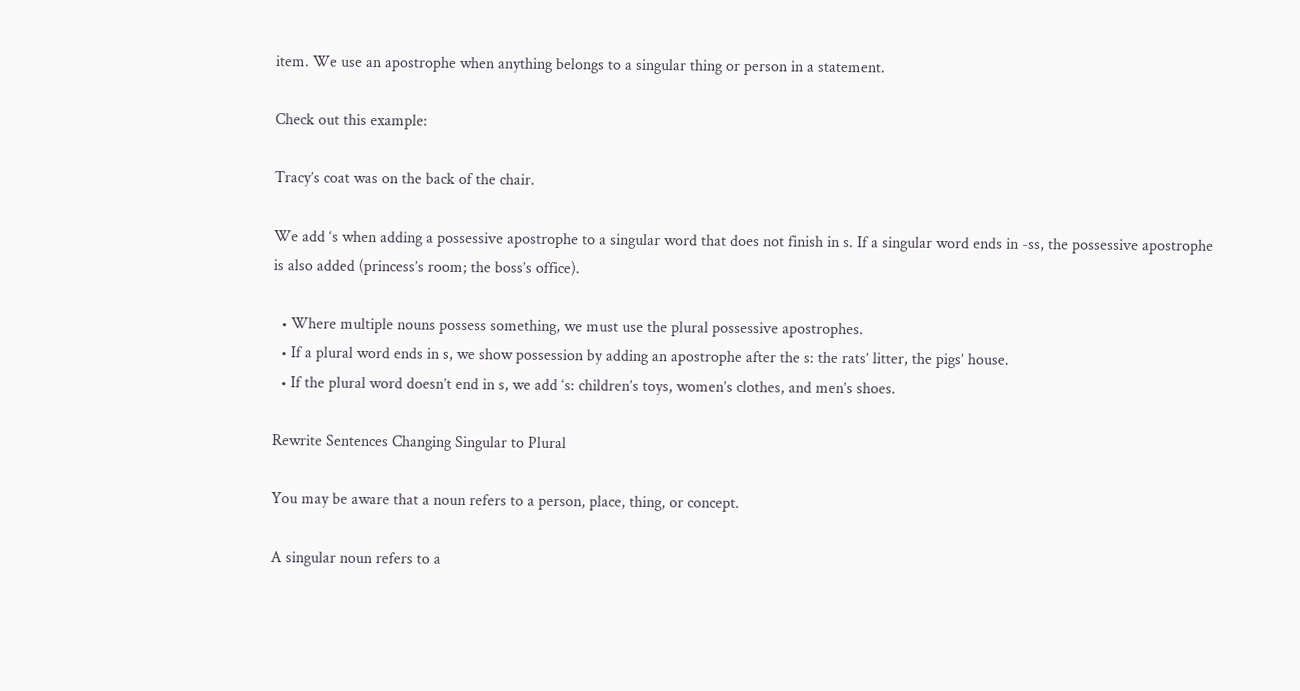item. We use an apostrophe when anything belongs to a singular thing or person in a statement.

Check out this example:

Tracy’s coat was on the back of the chair.

We add ‘s when adding a possessive apostrophe to a singular word that does not finish in s. If a singular word ends in -ss, the possessive apostrophe is also added (princess’s room; the boss’s office).

  • Where multiple nouns possess something, we must use the plural possessive apostrophes.
  • If a plural word ends in s, we show possession by adding an apostrophe after the s: the rats’ litter, the pigs’ house.
  • If the plural word doesn’t end in s, we add ‘s: children’s toys, women’s clothes, and men’s shoes.

Rewrite Sentences Changing Singular to Plural

You may be aware that a noun refers to a person, place, thing, or concept.

A singular noun refers to a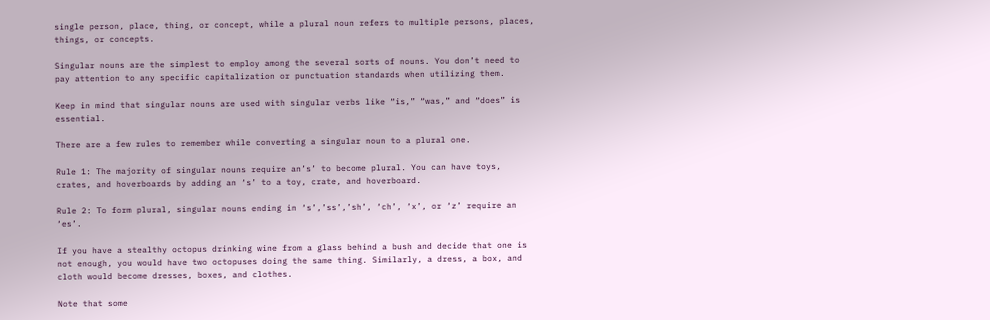single person, place, thing, or concept, while a plural noun refers to multiple persons, places, things, or concepts.

Singular nouns are the simplest to employ among the several sorts of nouns. You don’t need to pay attention to any specific capitalization or punctuation standards when utilizing them.

Keep in mind that singular nouns are used with singular verbs like “is,” “was,” and “does” is essential.

There are a few rules to remember while converting a singular noun to a plural one.

Rule 1: The majority of singular nouns require an’s’ to become plural. You can have toys, crates, and hoverboards by adding an ‘s’ to a toy, crate, and hoverboard.

Rule 2: To form plural, singular nouns ending in ‘s’,’ss’,’sh’, ‘ch’, ‘x’, or ‘z’ require an ‘es’.

If you have a stealthy octopus drinking wine from a glass behind a bush and decide that one is not enough, you would have two octopuses doing the same thing. Similarly, a dress, a box, and cloth would become dresses, boxes, and clothes.

Note that some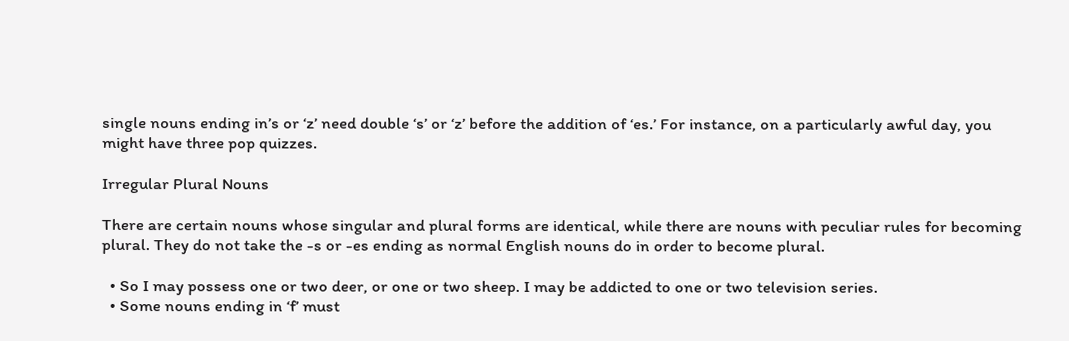single nouns ending in’s or ‘z’ need double ‘s’ or ‘z’ before the addition of ‘es.’ For instance, on a particularly awful day, you might have three pop quizzes.

Irregular Plural Nouns

There are certain nouns whose singular and plural forms are identical, while there are nouns with peculiar rules for becoming plural. They do not take the -s or -es ending as normal English nouns do in order to become plural.

  • So I may possess one or two deer, or one or two sheep. I may be addicted to one or two television series.
  • Some nouns ending in ‘f’ must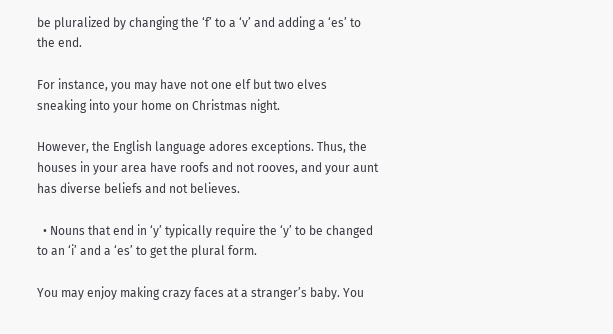be pluralized by changing the ‘f’ to a ‘v’ and adding a ‘es’ to the end.

For instance, you may have not one elf but two elves sneaking into your home on Christmas night.

However, the English language adores exceptions. Thus, the houses in your area have roofs and not rooves, and your aunt has diverse beliefs and not believes.

  • Nouns that end in ‘y’ typically require the ‘y’ to be changed to an ‘i’ and a ‘es’ to get the plural form.

You may enjoy making crazy faces at a stranger’s baby. You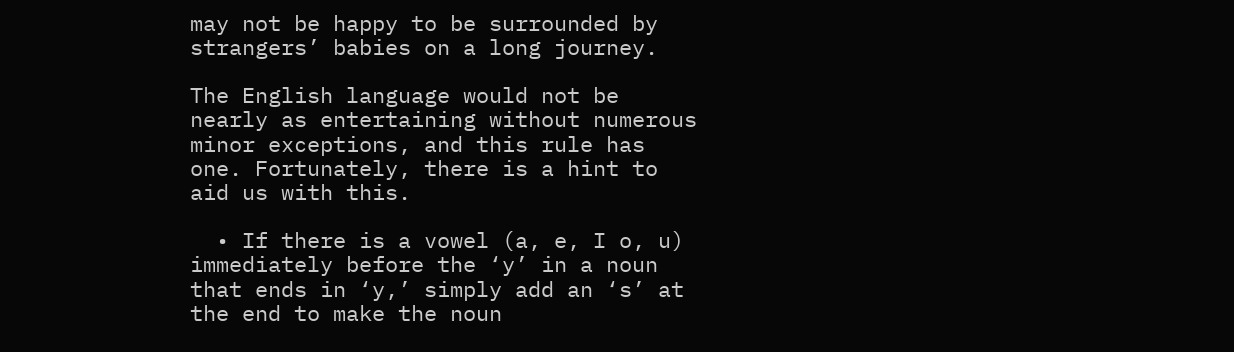may not be happy to be surrounded by strangers’ babies on a long journey.

The English language would not be nearly as entertaining without numerous minor exceptions, and this rule has one. Fortunately, there is a hint to aid us with this.

  • If there is a vowel (a, e, I o, u) immediately before the ‘y’ in a noun that ends in ‘y,’ simply add an ‘s’ at the end to make the noun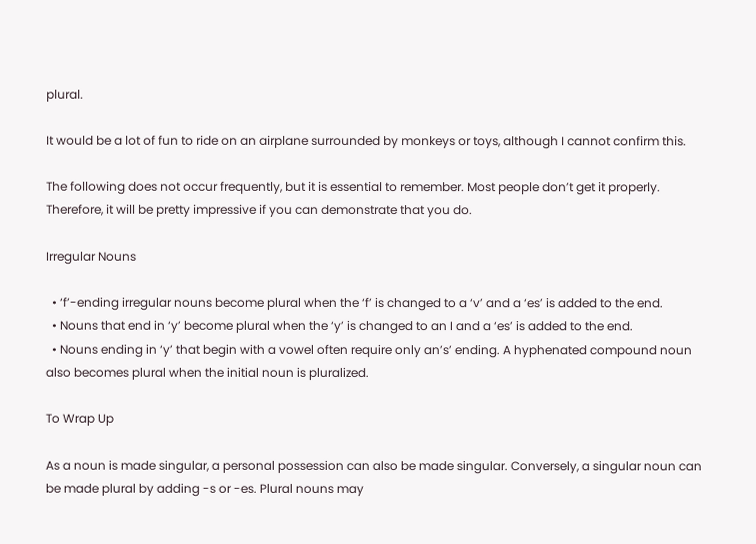plural.

It would be a lot of fun to ride on an airplane surrounded by monkeys or toys, although I cannot confirm this.

The following does not occur frequently, but it is essential to remember. Most people don’t get it properly. Therefore, it will be pretty impressive if you can demonstrate that you do.

Irregular Nouns

  • ‘f’-ending irregular nouns become plural when the ‘f’ is changed to a ‘v’ and a ‘es’ is added to the end.
  • Nouns that end in ‘y’ become plural when the ‘y’ is changed to an I and a ‘es’ is added to the end.
  • Nouns ending in ‘y’ that begin with a vowel often require only an’s’ ending. A hyphenated compound noun also becomes plural when the initial noun is pluralized.

To Wrap Up

As a noun is made singular, a personal possession can also be made singular. Conversely, a singular noun can be made plural by adding -s or -es. Plural nouns may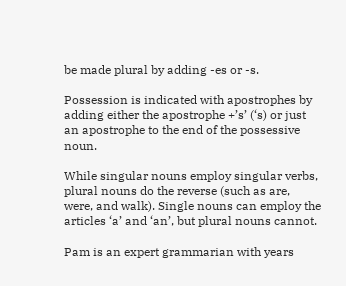be made plural by adding -es or -s.

Possession is indicated with apostrophes by adding either the apostrophe +’s’ (‘s) or just an apostrophe to the end of the possessive noun.

While singular nouns employ singular verbs, plural nouns do the reverse (such as are, were, and walk). Single nouns can employ the articles ‘a’ and ‘an’, but plural nouns cannot.

Pam is an expert grammarian with years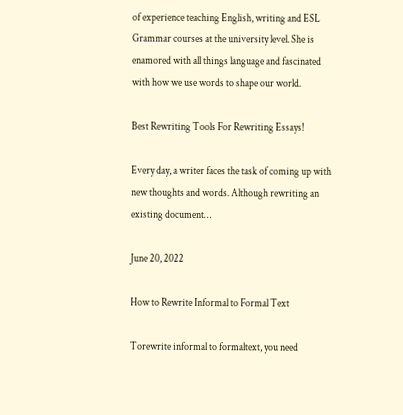of experience teaching English, writing and ESL Grammar courses at the university level. She is enamored with all things language and fascinated with how we use words to shape our world.

Best Rewriting Tools For Rewriting Essays!

Every day, a writer faces the task of coming up with new thoughts and words. Although rewriting an existing document…

June 20, 2022

How to Rewrite Informal to Formal Text

Torewrite informal to formaltext, you need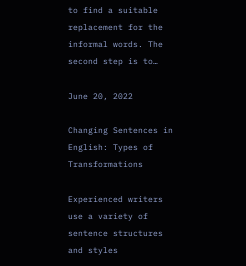to find a suitable replacement for the informal words. The second step is to…

June 20, 2022

Changing Sentences in English: Types of Transformations

Experienced writers use a variety of sentence structures and styles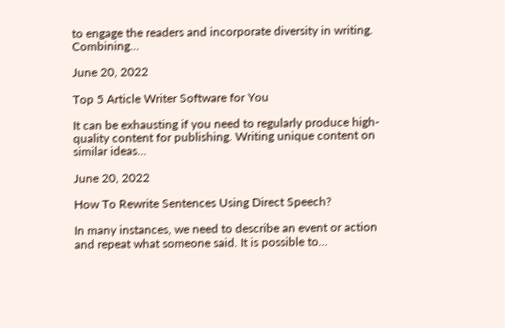to engage the readers and incorporate diversity in writing. Combining…

June 20, 2022

Top 5 Article Writer Software for You

It can be exhausting if you need to regularly produce high-quality content for publishing. Writing unique content on similar ideas…

June 20, 2022

How To Rewrite Sentences Using Direct Speech?

In many instances, we need to describe an event or action and repeat what someone said. It is possible to…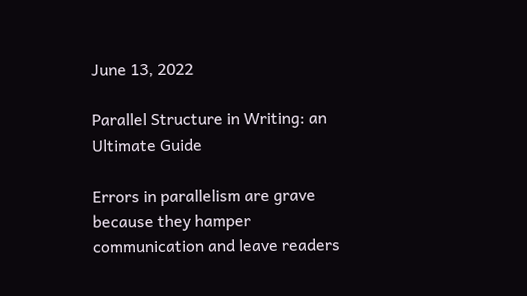June 13, 2022

Parallel Structure in Writing: an Ultimate Guide

Errors in parallelism are grave because they hamper communication and leave readers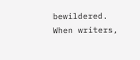bewildered. When writers,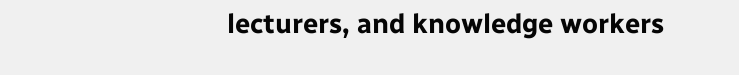lecturers, and knowledge workers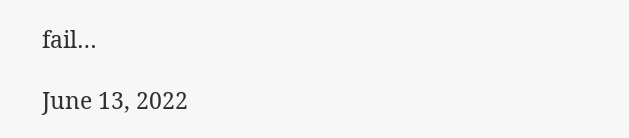fail…

June 13, 2022